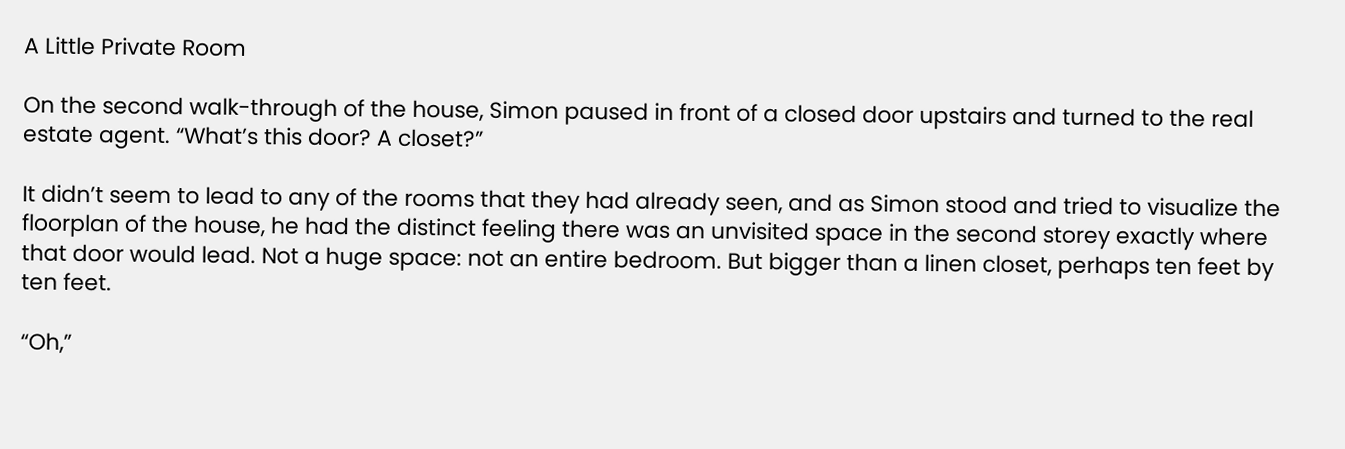A Little Private Room

On the second walk-through of the house, Simon paused in front of a closed door upstairs and turned to the real estate agent. “What’s this door? A closet?”

It didn’t seem to lead to any of the rooms that they had already seen, and as Simon stood and tried to visualize the floorplan of the house, he had the distinct feeling there was an unvisited space in the second storey exactly where that door would lead. Not a huge space: not an entire bedroom. But bigger than a linen closet, perhaps ten feet by ten feet.

“Oh,”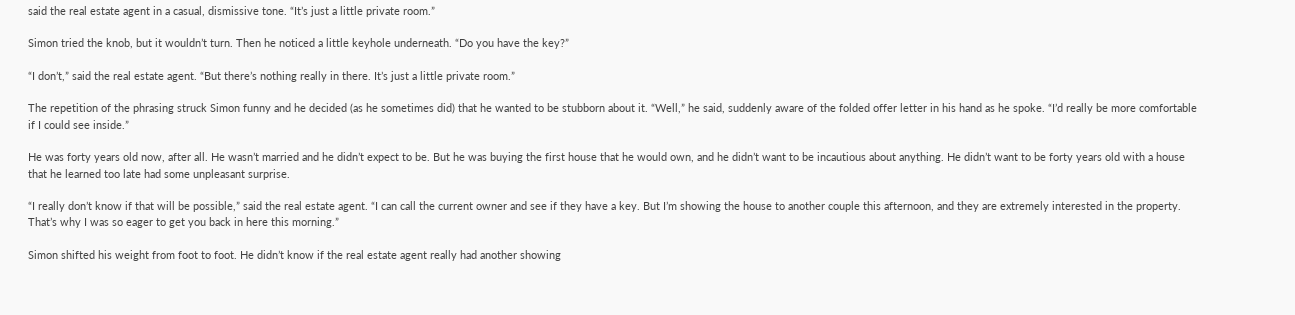said the real estate agent in a casual, dismissive tone. “It’s just a little private room.”

Simon tried the knob, but it wouldn’t turn. Then he noticed a little keyhole underneath. “Do you have the key?”

“I don’t,” said the real estate agent. “But there’s nothing really in there. It’s just a little private room.”

The repetition of the phrasing struck Simon funny and he decided (as he sometimes did) that he wanted to be stubborn about it. “Well,” he said, suddenly aware of the folded offer letter in his hand as he spoke. “I’d really be more comfortable if I could see inside.”

He was forty years old now, after all. He wasn’t married and he didn’t expect to be. But he was buying the first house that he would own, and he didn’t want to be incautious about anything. He didn’t want to be forty years old with a house that he learned too late had some unpleasant surprise.

“I really don’t know if that will be possible,” said the real estate agent. “I can call the current owner and see if they have a key. But I’m showing the house to another couple this afternoon, and they are extremely interested in the property. That’s why I was so eager to get you back in here this morning.”

Simon shifted his weight from foot to foot. He didn’t know if the real estate agent really had another showing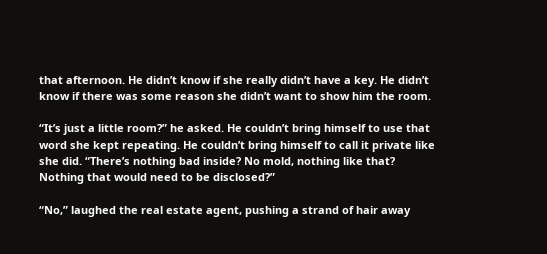that afternoon. He didn’t know if she really didn’t have a key. He didn’t know if there was some reason she didn’t want to show him the room.

“It’s just a little room?” he asked. He couldn’t bring himself to use that word she kept repeating. He couldn’t bring himself to call it private like she did. “There’s nothing bad inside? No mold, nothing like that? Nothing that would need to be disclosed?”

“No,” laughed the real estate agent, pushing a strand of hair away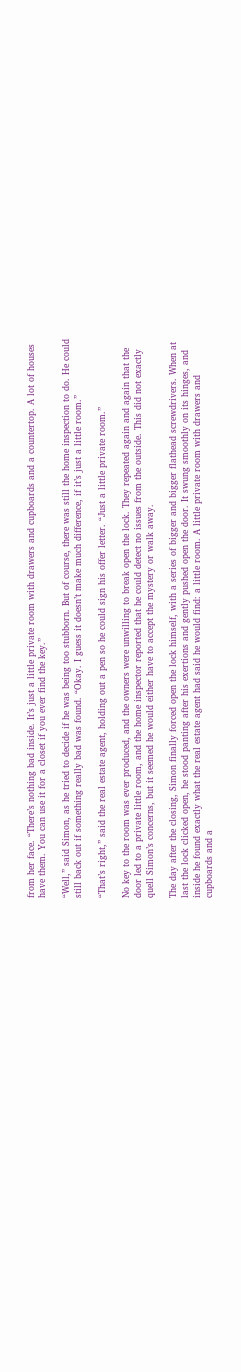from her face. “There’s nothing bad inside. It’s just a little private room with drawers and cupboards and a countertop. A lot of houses have them. You can use it for a closet if you ever find the key.”

“Well,” said Simon, as he tried to decide if he was being too stubborn. But of course, there was still the home inspection to do. He could still back out if something really bad was found. “Okay. I guess it doesn’t make much difference, if it’s just a little room.”

“That’s right,” said the real estate agent, holding out a pen so he could sign his offer letter. “Just a little private room.”

No key to the room was ever produced, and the owners were unwilling to break open the lock. They repeated again and again that the door led to a private little room, and the home inspector reported that he could detect no issues from the outside. This did not exactly quell Simon’s concerns, but it seemed he would either have to accept the mystery or walk away.

The day after the closing, Simon finally forced open the lock himself, with a series of bigger and bigger flathead screwdrivers. When at last the lock clicked open, he stood panting after his exertions and gently pushed open the door. It swung smoothly on its hinges, and inside he found exactly what the real estate agent had said he would find: a little room. A little private room with drawers and cupboards and a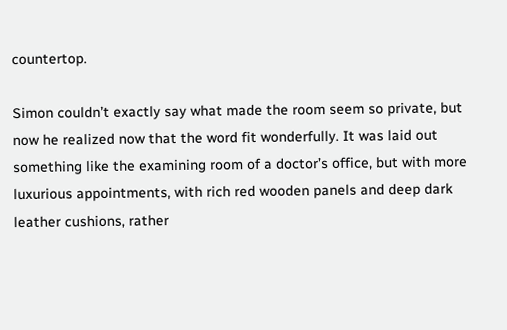countertop.

Simon couldn’t exactly say what made the room seem so private, but now he realized now that the word fit wonderfully. It was laid out something like the examining room of a doctor’s office, but with more luxurious appointments, with rich red wooden panels and deep dark leather cushions, rather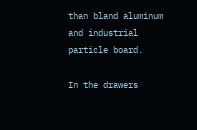than bland aluminum and industrial particle board.

In the drawers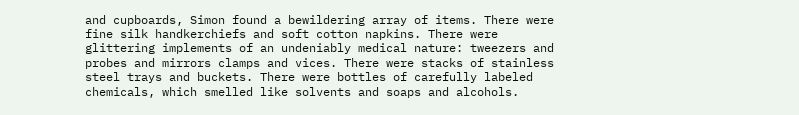and cupboards, Simon found a bewildering array of items. There were fine silk handkerchiefs and soft cotton napkins. There were glittering implements of an undeniably medical nature: tweezers and probes and mirrors clamps and vices. There were stacks of stainless steel trays and buckets. There were bottles of carefully labeled chemicals, which smelled like solvents and soaps and alcohols.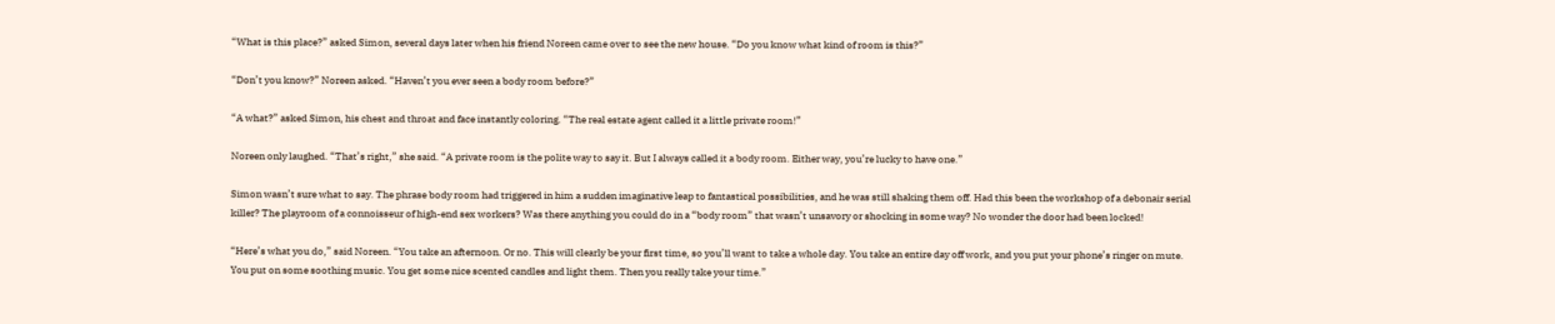“What is this place?” asked Simon, several days later when his friend Noreen came over to see the new house. “Do you know what kind of room is this?”

“Don’t you know?” Noreen asked. “Haven’t you ever seen a body room before?”

“A what?” asked Simon, his chest and throat and face instantly coloring. “The real estate agent called it a little private room!”

Noreen only laughed. “That’s right,” she said. “A private room is the polite way to say it. But I always called it a body room. Either way, you’re lucky to have one.”

Simon wasn’t sure what to say. The phrase body room had triggered in him a sudden imaginative leap to fantastical possibilities, and he was still shaking them off. Had this been the workshop of a debonair serial killer? The playroom of a connoisseur of high-end sex workers? Was there anything you could do in a “body room” that wasn’t unsavory or shocking in some way? No wonder the door had been locked!

“Here’s what you do,” said Noreen. “You take an afternoon. Or no. This will clearly be your first time, so you’ll want to take a whole day. You take an entire day off work, and you put your phone’s ringer on mute. You put on some soothing music. You get some nice scented candles and light them. Then you really take your time.”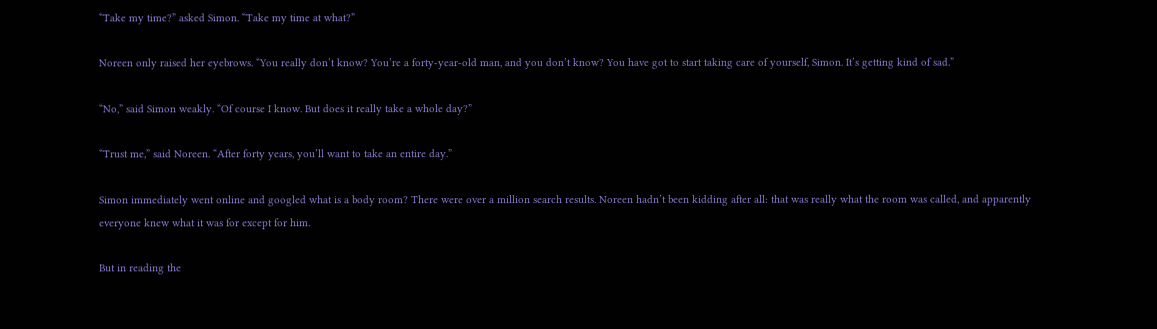“Take my time?” asked Simon. “Take my time at what?”

Noreen only raised her eyebrows. “You really don’t know? You’re a forty-year-old man, and you don’t know? You have got to start taking care of yourself, Simon. It’s getting kind of sad.”

“No,” said Simon weakly. “Of course I know. But does it really take a whole day?”

“Trust me,” said Noreen. “After forty years, you’ll want to take an entire day.”

Simon immediately went online and googled what is a body room? There were over a million search results. Noreen hadn’t been kidding after all: that was really what the room was called, and apparently everyone knew what it was for except for him.

But in reading the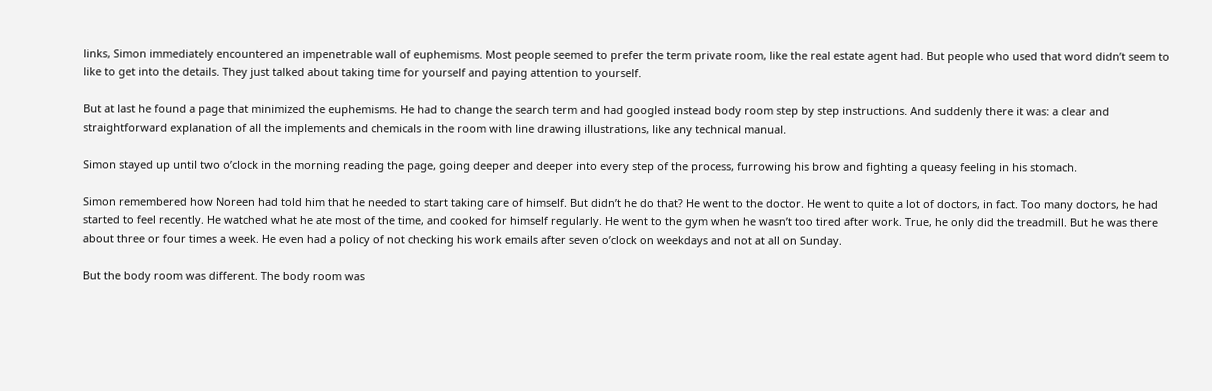links, Simon immediately encountered an impenetrable wall of euphemisms. Most people seemed to prefer the term private room, like the real estate agent had. But people who used that word didn’t seem to like to get into the details. They just talked about taking time for yourself and paying attention to yourself.

But at last he found a page that minimized the euphemisms. He had to change the search term and had googled instead body room step by step instructions. And suddenly there it was: a clear and straightforward explanation of all the implements and chemicals in the room with line drawing illustrations, like any technical manual.

Simon stayed up until two o’clock in the morning reading the page, going deeper and deeper into every step of the process, furrowing his brow and fighting a queasy feeling in his stomach.

Simon remembered how Noreen had told him that he needed to start taking care of himself. But didn’t he do that? He went to the doctor. He went to quite a lot of doctors, in fact. Too many doctors, he had started to feel recently. He watched what he ate most of the time, and cooked for himself regularly. He went to the gym when he wasn’t too tired after work. True, he only did the treadmill. But he was there about three or four times a week. He even had a policy of not checking his work emails after seven o’clock on weekdays and not at all on Sunday.

But the body room was different. The body room was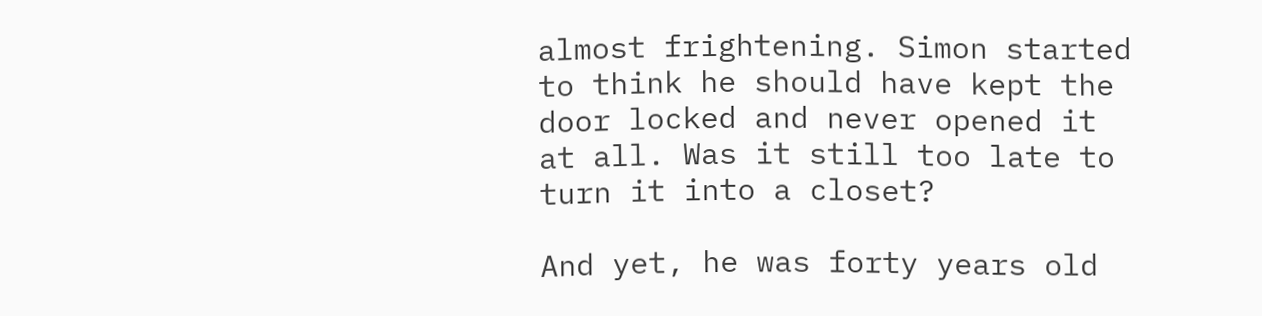almost frightening. Simon started to think he should have kept the door locked and never opened it at all. Was it still too late to turn it into a closet?

And yet, he was forty years old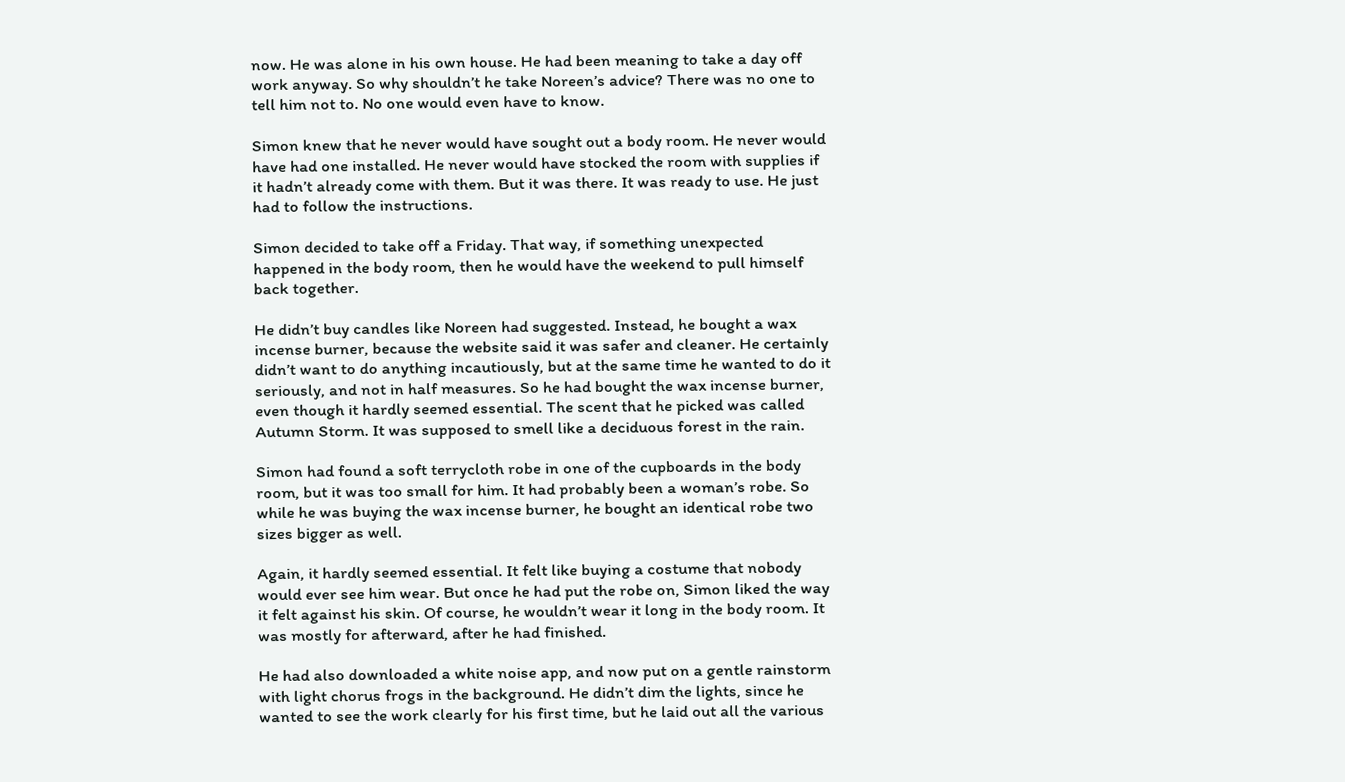now. He was alone in his own house. He had been meaning to take a day off work anyway. So why shouldn’t he take Noreen’s advice? There was no one to tell him not to. No one would even have to know.

Simon knew that he never would have sought out a body room. He never would have had one installed. He never would have stocked the room with supplies if it hadn’t already come with them. But it was there. It was ready to use. He just had to follow the instructions.

Simon decided to take off a Friday. That way, if something unexpected happened in the body room, then he would have the weekend to pull himself back together.

He didn’t buy candles like Noreen had suggested. Instead, he bought a wax incense burner, because the website said it was safer and cleaner. He certainly didn’t want to do anything incautiously, but at the same time he wanted to do it seriously, and not in half measures. So he had bought the wax incense burner, even though it hardly seemed essential. The scent that he picked was called Autumn Storm. It was supposed to smell like a deciduous forest in the rain.

Simon had found a soft terrycloth robe in one of the cupboards in the body room, but it was too small for him. It had probably been a woman’s robe. So while he was buying the wax incense burner, he bought an identical robe two sizes bigger as well.

Again, it hardly seemed essential. It felt like buying a costume that nobody would ever see him wear. But once he had put the robe on, Simon liked the way it felt against his skin. Of course, he wouldn’t wear it long in the body room. It was mostly for afterward, after he had finished.

He had also downloaded a white noise app, and now put on a gentle rainstorm with light chorus frogs in the background. He didn’t dim the lights, since he wanted to see the work clearly for his first time, but he laid out all the various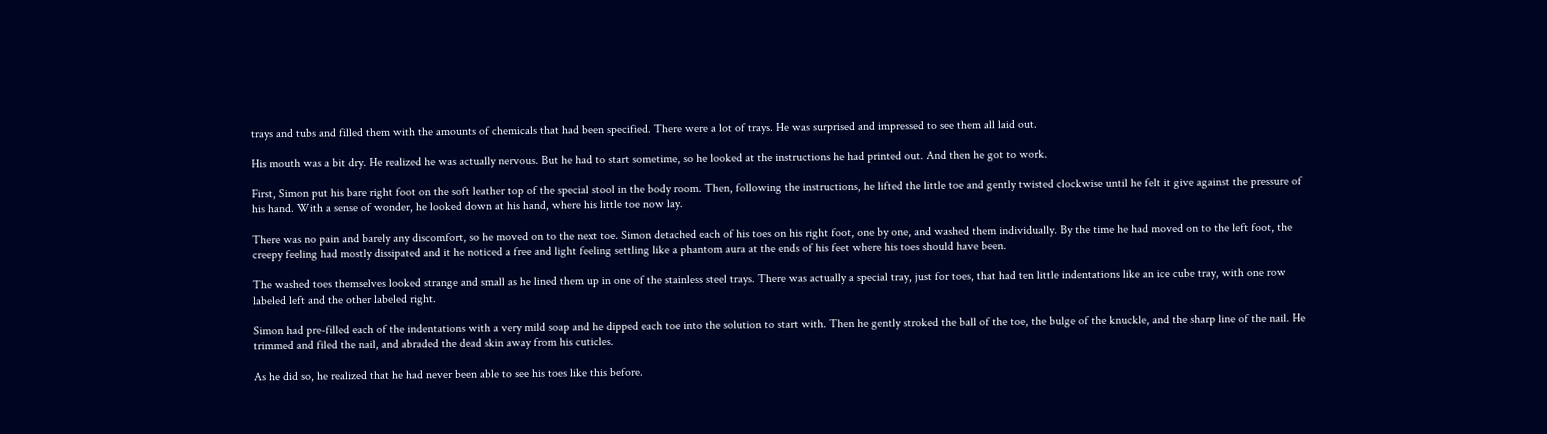trays and tubs and filled them with the amounts of chemicals that had been specified. There were a lot of trays. He was surprised and impressed to see them all laid out.

His mouth was a bit dry. He realized he was actually nervous. But he had to start sometime, so he looked at the instructions he had printed out. And then he got to work.

First, Simon put his bare right foot on the soft leather top of the special stool in the body room. Then, following the instructions, he lifted the little toe and gently twisted clockwise until he felt it give against the pressure of his hand. With a sense of wonder, he looked down at his hand, where his little toe now lay.

There was no pain and barely any discomfort, so he moved on to the next toe. Simon detached each of his toes on his right foot, one by one, and washed them individually. By the time he had moved on to the left foot, the creepy feeling had mostly dissipated and it he noticed a free and light feeling settling like a phantom aura at the ends of his feet where his toes should have been.

The washed toes themselves looked strange and small as he lined them up in one of the stainless steel trays. There was actually a special tray, just for toes, that had ten little indentations like an ice cube tray, with one row labeled left and the other labeled right.

Simon had pre-filled each of the indentations with a very mild soap and he dipped each toe into the solution to start with. Then he gently stroked the ball of the toe, the bulge of the knuckle, and the sharp line of the nail. He trimmed and filed the nail, and abraded the dead skin away from his cuticles.

As he did so, he realized that he had never been able to see his toes like this before.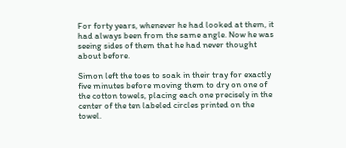For forty years, whenever he had looked at them, it had always been from the same angle. Now he was seeing sides of them that he had never thought about before.

Simon left the toes to soak in their tray for exactly five minutes before moving them to dry on one of the cotton towels, placing each one precisely in the center of the ten labeled circles printed on the towel.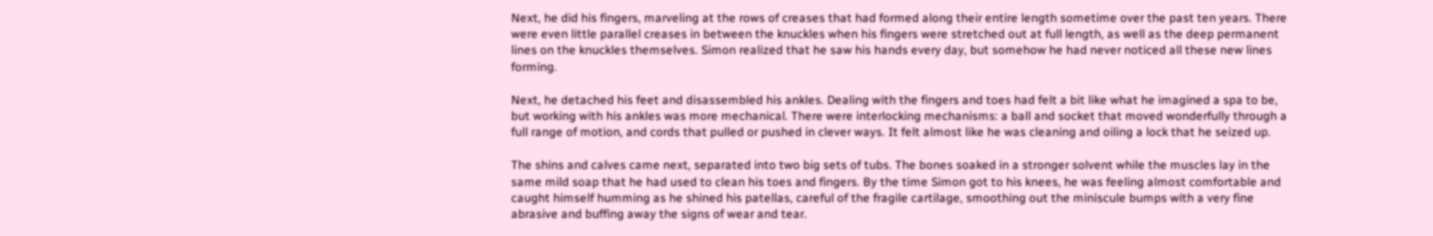Next, he did his fingers, marveling at the rows of creases that had formed along their entire length sometime over the past ten years. There were even little parallel creases in between the knuckles when his fingers were stretched out at full length, as well as the deep permanent lines on the knuckles themselves. Simon realized that he saw his hands every day, but somehow he had never noticed all these new lines forming.

Next, he detached his feet and disassembled his ankles. Dealing with the fingers and toes had felt a bit like what he imagined a spa to be, but working with his ankles was more mechanical. There were interlocking mechanisms: a ball and socket that moved wonderfully through a full range of motion, and cords that pulled or pushed in clever ways. It felt almost like he was cleaning and oiling a lock that he seized up.

The shins and calves came next, separated into two big sets of tubs. The bones soaked in a stronger solvent while the muscles lay in the same mild soap that he had used to clean his toes and fingers. By the time Simon got to his knees, he was feeling almost comfortable and caught himself humming as he shined his patellas, careful of the fragile cartilage, smoothing out the miniscule bumps with a very fine abrasive and buffing away the signs of wear and tear.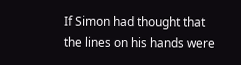If Simon had thought that the lines on his hands were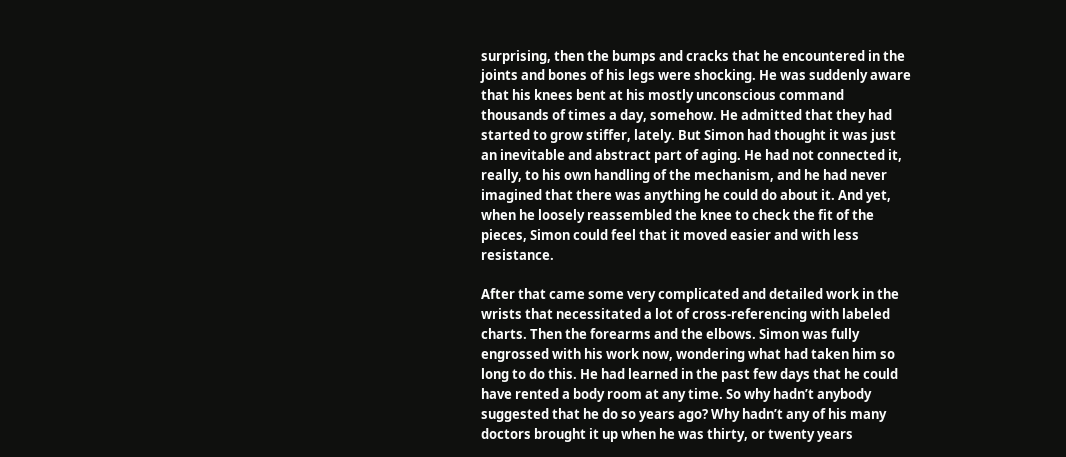surprising, then the bumps and cracks that he encountered in the joints and bones of his legs were shocking. He was suddenly aware that his knees bent at his mostly unconscious command thousands of times a day, somehow. He admitted that they had started to grow stiffer, lately. But Simon had thought it was just an inevitable and abstract part of aging. He had not connected it, really, to his own handling of the mechanism, and he had never imagined that there was anything he could do about it. And yet, when he loosely reassembled the knee to check the fit of the pieces, Simon could feel that it moved easier and with less resistance.

After that came some very complicated and detailed work in the wrists that necessitated a lot of cross-referencing with labeled charts. Then the forearms and the elbows. Simon was fully engrossed with his work now, wondering what had taken him so long to do this. He had learned in the past few days that he could have rented a body room at any time. So why hadn’t anybody suggested that he do so years ago? Why hadn’t any of his many doctors brought it up when he was thirty, or twenty years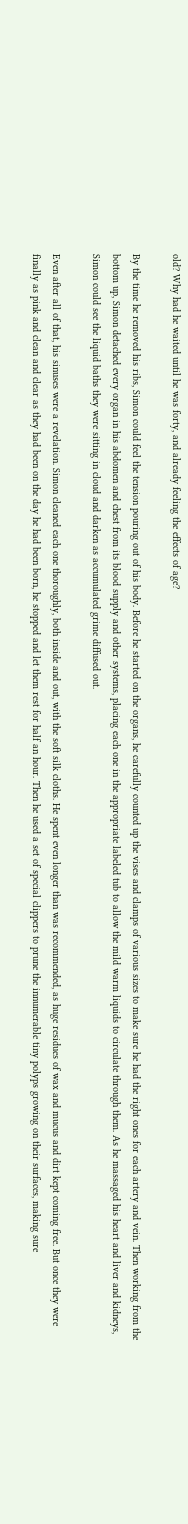old? Why had he waited until he was forty, and already feeling the effects of age?

By the time he removed his ribs, Simon could feel the tension pouring out of his body. Before he started on the organs, he carefully counted up the vises and clamps of various sizes to make sure he had the right ones for each artery and vein. Then working from the bottom up, Simon detached every organ in his abdomen and chest from its blood supply and other systems, placing each one in the appropriate labeled tub to allow the mild warm liquids to circulate through them. As he massaged his heart and liver and kidneys, Simon could see the liquid baths they were sitting in cloud and darken as accumulated grime diffused out.

Even after all of that, his sinuses were a revelation. Simon cleaned each one thoroughly, both inside and out, with the soft silk cloths. He spent even longer than was recommended, as huge residues of wax and mucus and dirt kept coming free. But once they were finally as pink and clean and clear as they had been on the day he had been born, he stopped and let them rest for half an hour. Then he used a set of special clippers to prune the innumerable tiny polyps growing on their surfaces, making sure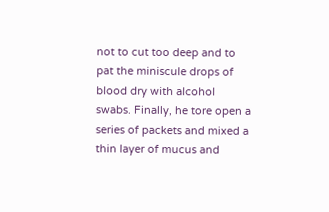not to cut too deep and to pat the miniscule drops of blood dry with alcohol swabs. Finally, he tore open a series of packets and mixed a thin layer of mucus and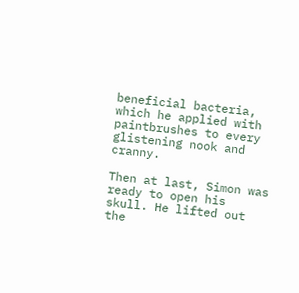beneficial bacteria, which he applied with paintbrushes to every glistening nook and cranny.

Then at last, Simon was ready to open his skull. He lifted out the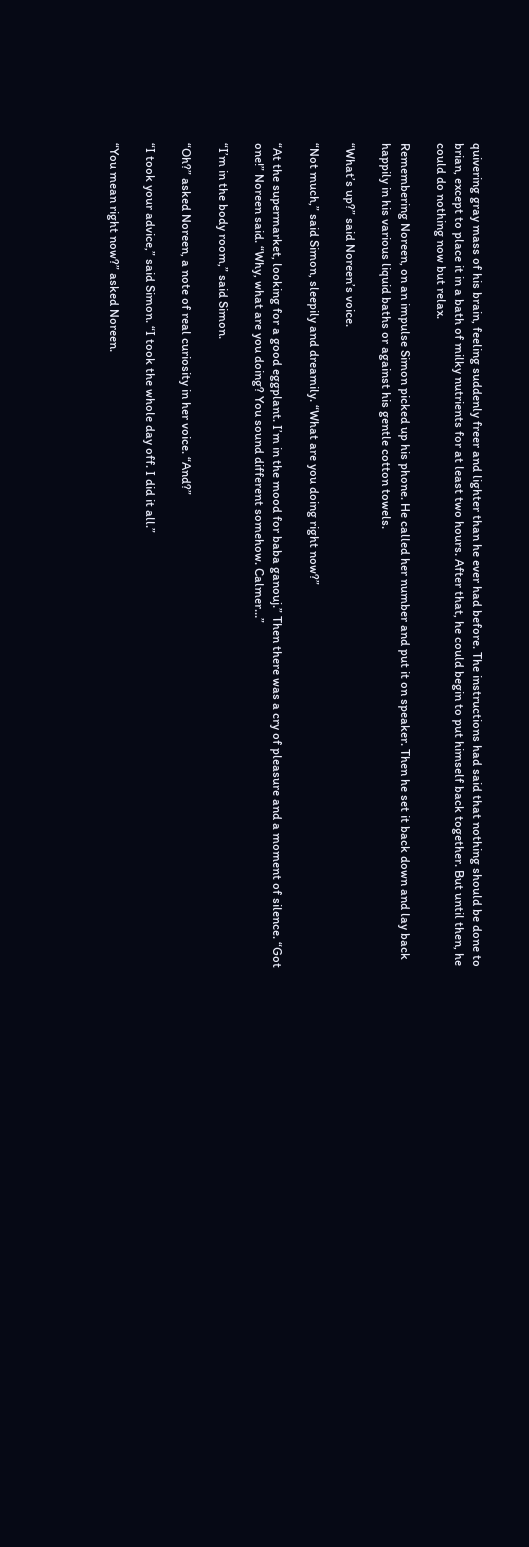quivering gray mass of his brain, feeling suddenly freer and lighter than he ever had before. The instructions had said that nothing should be done to brian, except to place it in a bath of milky nutrients for at least two hours. After that, he could begin to put himself back together. But until then, he could do nothing now but relax.

Remembering Noreen, on an impulse Simon picked up his phone. He called her number and put it on speaker. Then he set it back down and lay back happily in his various liquid baths or against his gentle cotton towels.

“What’s up?” said Noreen’s voice.

“Not much,” said Simon, sleepily and dreamily. “What are you doing right now?”

“At the supermarket, looking for a good eggplant. I’m in the mood for baba ganouj.” Then there was a cry of pleasure and a moment of silence. “Got one!” Noreen said. “Why, what are you doing? You sound different somehow. Calmer…”

“I’m in the body room,” said Simon.

“Oh?” asked Noreen, a note of real curiosity in her voice. “And?”

“I took your advice,” said Simon. “I took the whole day off. I did it all.”

“You mean right now?” asked Noreen.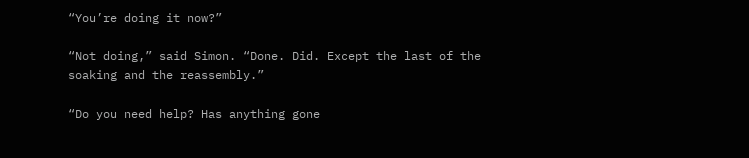“You’re doing it now?”

“Not doing,” said Simon. “Done. Did. Except the last of the soaking and the reassembly.”

“Do you need help? Has anything gone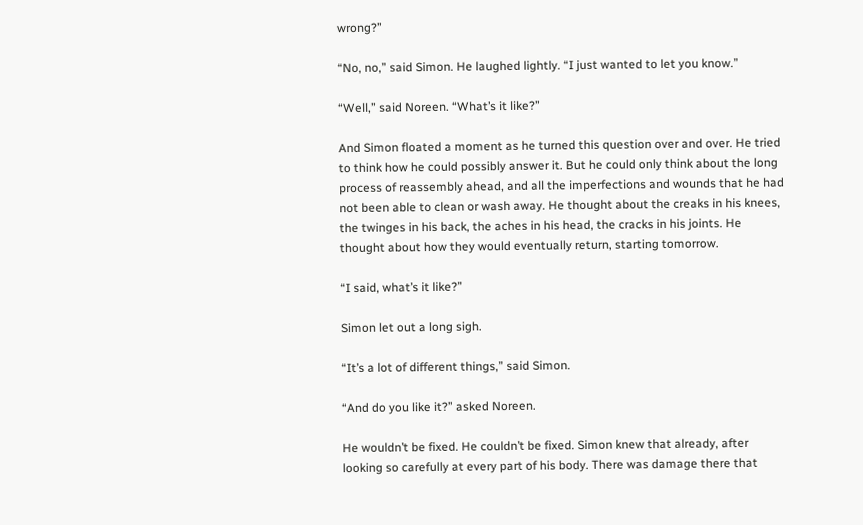wrong?”

“No, no,” said Simon. He laughed lightly. “I just wanted to let you know.”

“Well,” said Noreen. “What’s it like?”

And Simon floated a moment as he turned this question over and over. He tried to think how he could possibly answer it. But he could only think about the long process of reassembly ahead, and all the imperfections and wounds that he had not been able to clean or wash away. He thought about the creaks in his knees, the twinges in his back, the aches in his head, the cracks in his joints. He thought about how they would eventually return, starting tomorrow.

“I said, what’s it like?”

Simon let out a long sigh.

“It’s a lot of different things,” said Simon.

“And do you like it?” asked Noreen.

He wouldn’t be fixed. He couldn’t be fixed. Simon knew that already, after looking so carefully at every part of his body. There was damage there that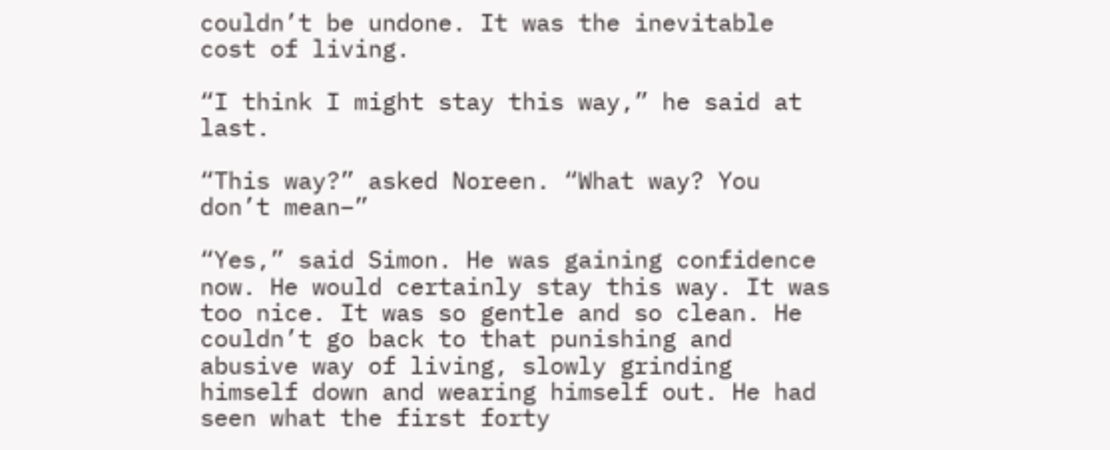couldn’t be undone. It was the inevitable cost of living.

“I think I might stay this way,” he said at last.

“This way?” asked Noreen. “What way? You don’t mean–”

“Yes,” said Simon. He was gaining confidence now. He would certainly stay this way. It was too nice. It was so gentle and so clean. He couldn’t go back to that punishing and abusive way of living, slowly grinding himself down and wearing himself out. He had seen what the first forty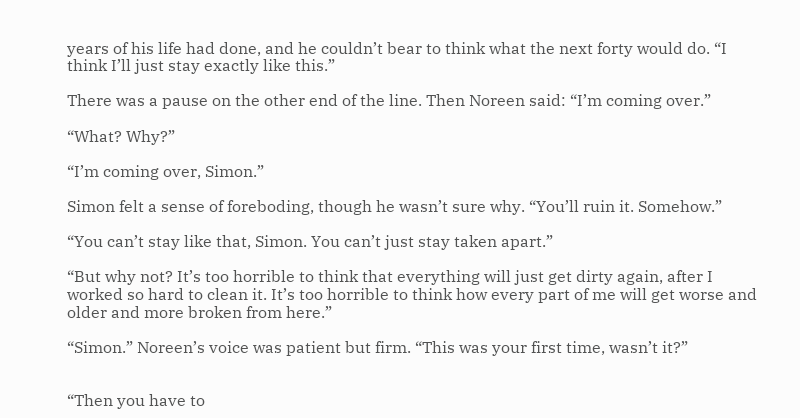years of his life had done, and he couldn’t bear to think what the next forty would do. “I think I’ll just stay exactly like this.”

There was a pause on the other end of the line. Then Noreen said: “I’m coming over.”

“What? Why?”

“I’m coming over, Simon.”

Simon felt a sense of foreboding, though he wasn’t sure why. “You’ll ruin it. Somehow.”

“You can’t stay like that, Simon. You can’t just stay taken apart.”

“But why not? It’s too horrible to think that everything will just get dirty again, after I worked so hard to clean it. It’s too horrible to think how every part of me will get worse and older and more broken from here.”

“Simon.” Noreen’s voice was patient but firm. “This was your first time, wasn’t it?”


“Then you have to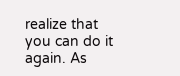realize that you can do it again. As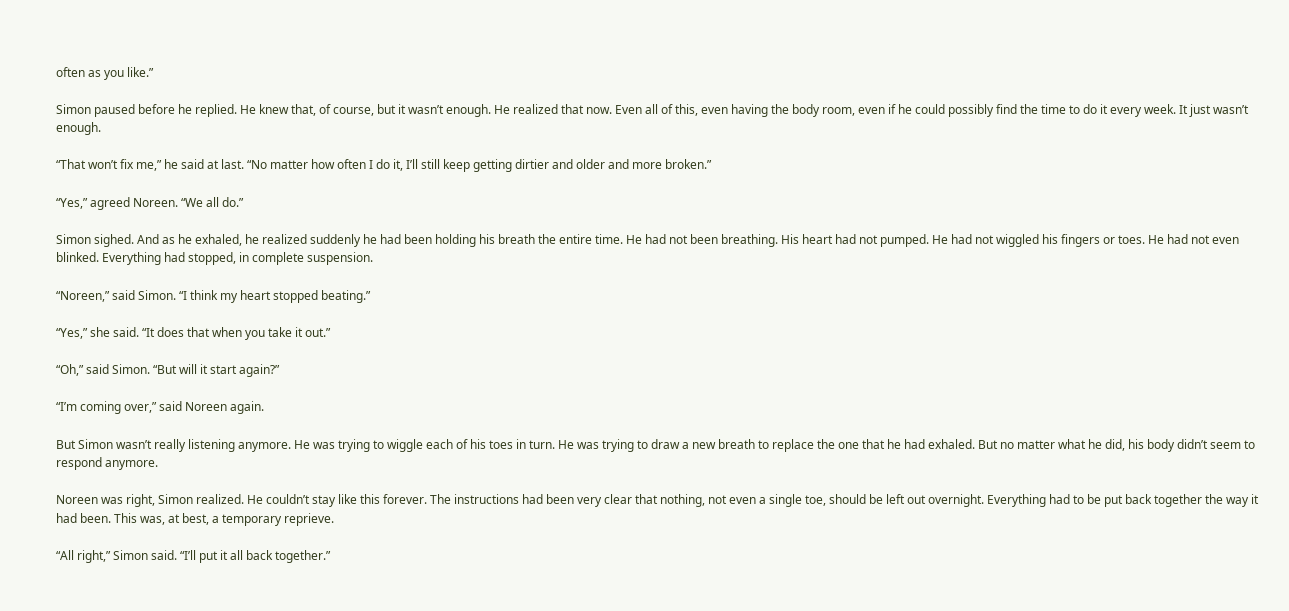often as you like.”

Simon paused before he replied. He knew that, of course, but it wasn’t enough. He realized that now. Even all of this, even having the body room, even if he could possibly find the time to do it every week. It just wasn’t enough.

“That won’t fix me,” he said at last. “No matter how often I do it, I’ll still keep getting dirtier and older and more broken.”

“Yes,” agreed Noreen. “We all do.”

Simon sighed. And as he exhaled, he realized suddenly he had been holding his breath the entire time. He had not been breathing. His heart had not pumped. He had not wiggled his fingers or toes. He had not even blinked. Everything had stopped, in complete suspension.

“Noreen,” said Simon. “I think my heart stopped beating.”

“Yes,” she said. “It does that when you take it out.”

“Oh,” said Simon. “But will it start again?”

“I’m coming over,” said Noreen again.

But Simon wasn’t really listening anymore. He was trying to wiggle each of his toes in turn. He was trying to draw a new breath to replace the one that he had exhaled. But no matter what he did, his body didn’t seem to respond anymore.

Noreen was right, Simon realized. He couldn’t stay like this forever. The instructions had been very clear that nothing, not even a single toe, should be left out overnight. Everything had to be put back together the way it had been. This was, at best, a temporary reprieve.

“All right,” Simon said. “I’ll put it all back together.”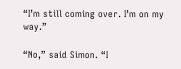“I’m still coming over. I’m on my way.”

“No,” said Simon. “I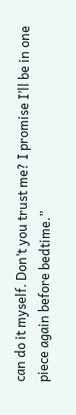can do it myself. Don’t you trust me? I promise I’ll be in one piece again before bedtime.”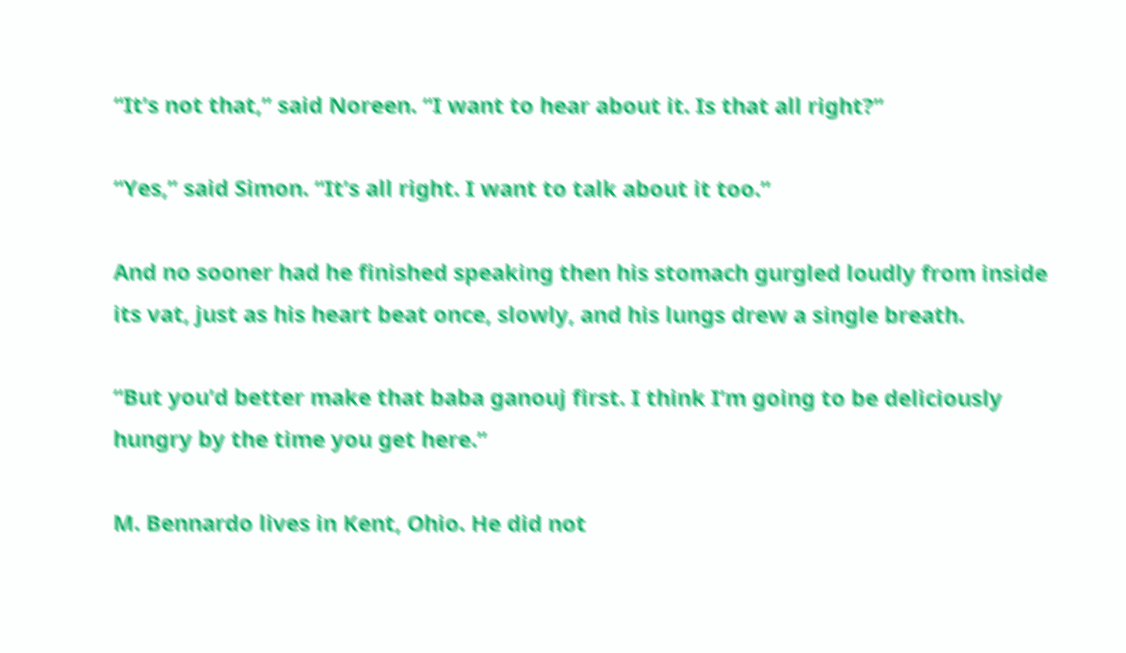“It’s not that,” said Noreen. “I want to hear about it. Is that all right?”

“Yes,” said Simon. “It’s all right. I want to talk about it too.”

And no sooner had he finished speaking then his stomach gurgled loudly from inside its vat, just as his heart beat once, slowly, and his lungs drew a single breath.

“But you’d better make that baba ganouj first. I think I’m going to be deliciously hungry by the time you get here.”

M. Bennardo lives in Kent, Ohio. He did not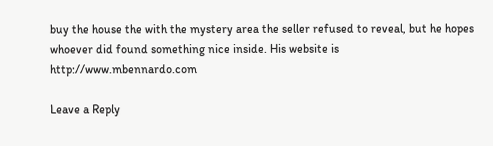buy the house the with the mystery area the seller refused to reveal, but he hopes whoever did found something nice inside. His website is http://www.mbennardo.com

Leave a Reply